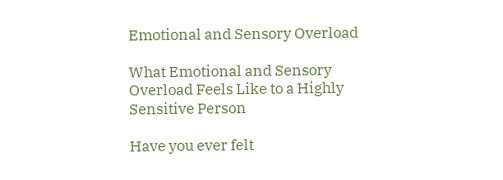Emotional and Sensory Overload

What Emotional and Sensory Overload Feels Like to a Highly Sensitive Person

Have you ever felt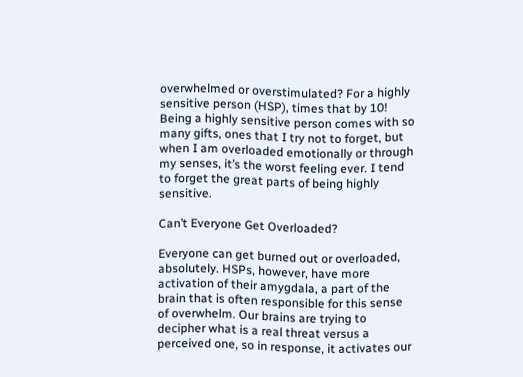overwhelmed or overstimulated? For a highly sensitive person (HSP), times that by 10! Being a highly sensitive person comes with so many gifts, ones that I try not to forget, but when I am overloaded emotionally or through my senses, it’s the worst feeling ever. I tend to forget the great parts of being highly sensitive.

Can’t Everyone Get Overloaded?

Everyone can get burned out or overloaded, absolutely. HSPs, however, have more activation of their amygdala, a part of the brain that is often responsible for this sense of overwhelm. Our brains are trying to decipher what is a real threat versus a perceived one, so in response, it activates our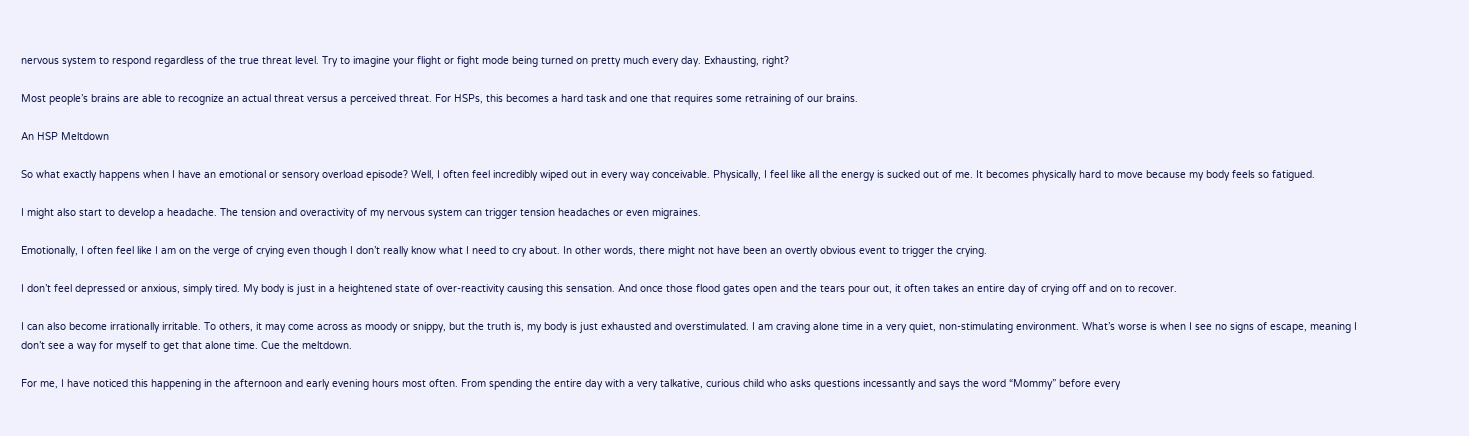nervous system to respond regardless of the true threat level. Try to imagine your flight or fight mode being turned on pretty much every day. Exhausting, right?

Most people’s brains are able to recognize an actual threat versus a perceived threat. For HSPs, this becomes a hard task and one that requires some retraining of our brains.

An HSP Meltdown

So what exactly happens when I have an emotional or sensory overload episode? Well, I often feel incredibly wiped out in every way conceivable. Physically, I feel like all the energy is sucked out of me. It becomes physically hard to move because my body feels so fatigued.

I might also start to develop a headache. The tension and overactivity of my nervous system can trigger tension headaches or even migraines.

Emotionally, I often feel like I am on the verge of crying even though I don’t really know what I need to cry about. In other words, there might not have been an overtly obvious event to trigger the crying.

I don’t feel depressed or anxious, simply tired. My body is just in a heightened state of over-reactivity causing this sensation. And once those flood gates open and the tears pour out, it often takes an entire day of crying off and on to recover.

I can also become irrationally irritable. To others, it may come across as moody or snippy, but the truth is, my body is just exhausted and overstimulated. I am craving alone time in a very quiet, non-stimulating environment. What’s worse is when I see no signs of escape, meaning I don’t see a way for myself to get that alone time. Cue the meltdown.

For me, I have noticed this happening in the afternoon and early evening hours most often. From spending the entire day with a very talkative, curious child who asks questions incessantly and says the word “Mommy” before every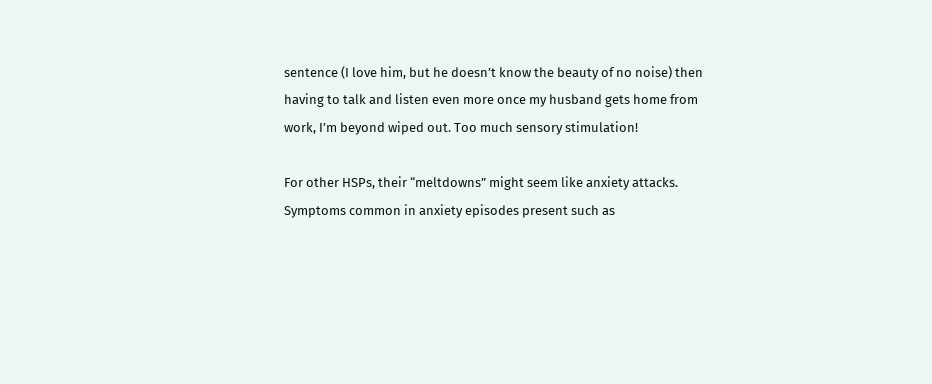sentence (I love him, but he doesn’t know the beauty of no noise) then having to talk and listen even more once my husband gets home from work, I’m beyond wiped out. Too much sensory stimulation!

For other HSPs, their “meltdowns” might seem like anxiety attacks. Symptoms common in anxiety episodes present such as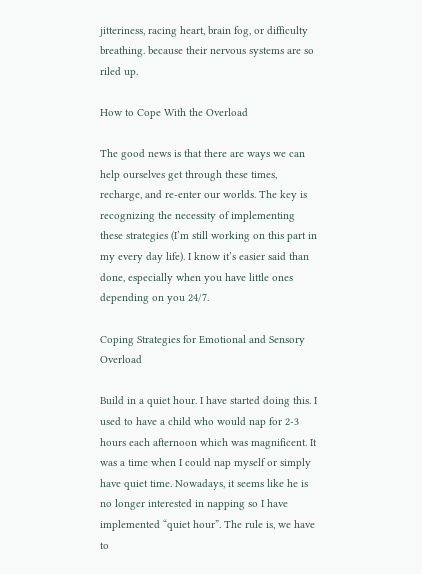jitteriness, racing heart, brain fog, or difficulty breathing. because their nervous systems are so riled up.

How to Cope With the Overload

The good news is that there are ways we can help ourselves get through these times, recharge, and re-enter our worlds. The key is recognizing the necessity of implementing these strategies (I’m still working on this part in my every day life). I know it’s easier said than done, especially when you have little ones depending on you 24/7.

Coping Strategies for Emotional and Sensory Overload

Build in a quiet hour. I have started doing this. I used to have a child who would nap for 2-3 hours each afternoon which was magnificent. It was a time when I could nap myself or simply have quiet time. Nowadays, it seems like he is no longer interested in napping so I have implemented “quiet hour”. The rule is, we have to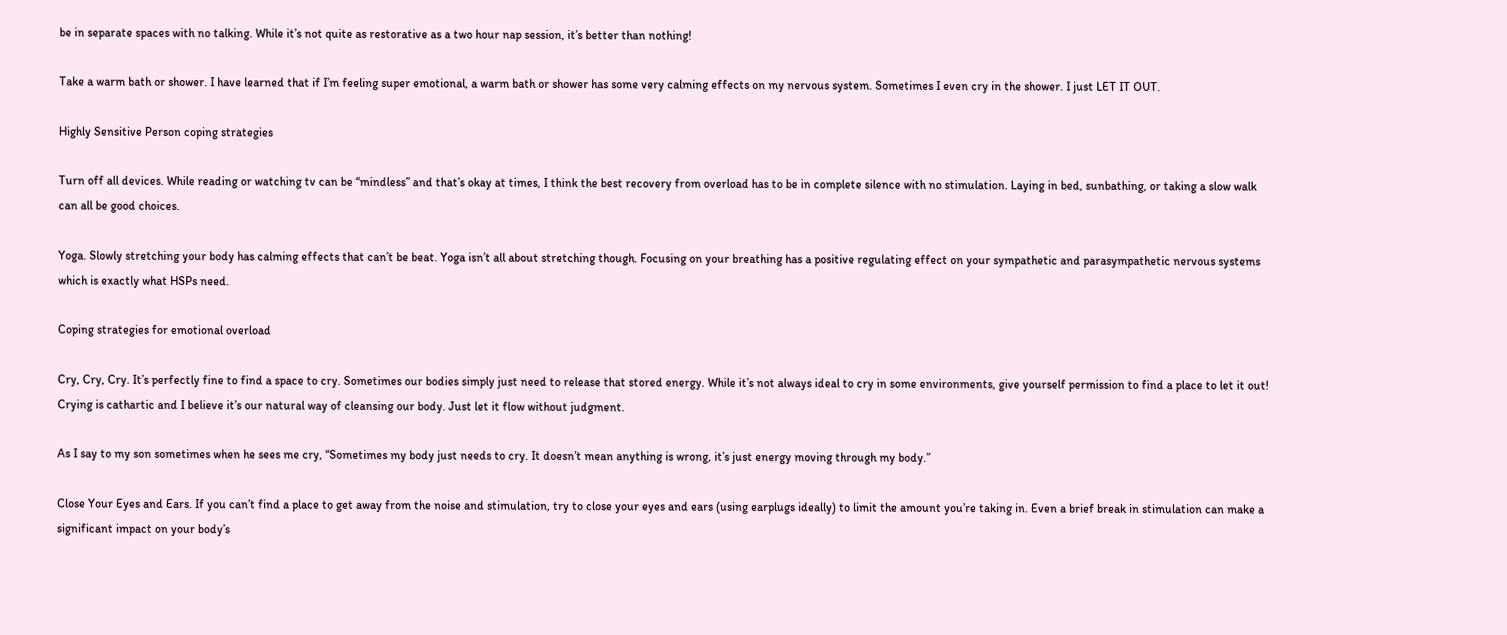be in separate spaces with no talking. While it’s not quite as restorative as a two hour nap session, it’s better than nothing!

Take a warm bath or shower. I have learned that if I’m feeling super emotional, a warm bath or shower has some very calming effects on my nervous system. Sometimes I even cry in the shower. I just LET IT OUT.

Highly Sensitive Person coping strategies

Turn off all devices. While reading or watching tv can be “mindless” and that’s okay at times, I think the best recovery from overload has to be in complete silence with no stimulation. Laying in bed, sunbathing, or taking a slow walk can all be good choices.

Yoga. Slowly stretching your body has calming effects that can’t be beat. Yoga isn’t all about stretching though. Focusing on your breathing has a positive regulating effect on your sympathetic and parasympathetic nervous systems which is exactly what HSPs need.

Coping strategies for emotional overload

Cry, Cry, Cry. It’s perfectly fine to find a space to cry. Sometimes our bodies simply just need to release that stored energy. While it’s not always ideal to cry in some environments, give yourself permission to find a place to let it out! Crying is cathartic and I believe it’s our natural way of cleansing our body. Just let it flow without judgment.

As I say to my son sometimes when he sees me cry, “Sometimes my body just needs to cry. It doesn’t mean anything is wrong, it’s just energy moving through my body.”

Close Your Eyes and Ears. If you can’t find a place to get away from the noise and stimulation, try to close your eyes and ears (using earplugs ideally) to limit the amount you’re taking in. Even a brief break in stimulation can make a significant impact on your body’s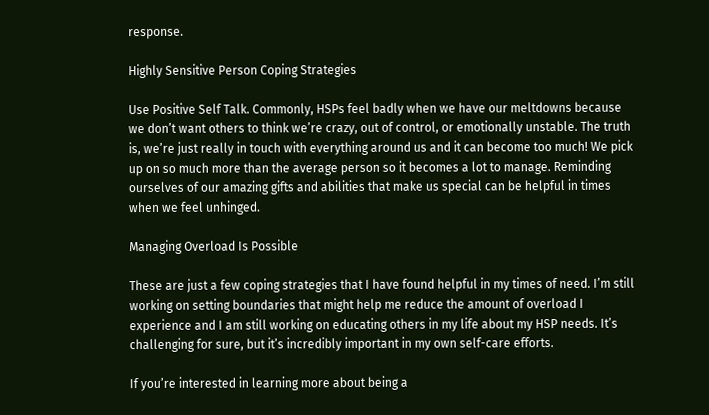response.

Highly Sensitive Person Coping Strategies

Use Positive Self Talk. Commonly, HSPs feel badly when we have our meltdowns because we don’t want others to think we’re crazy, out of control, or emotionally unstable. The truth is, we’re just really in touch with everything around us and it can become too much! We pick up on so much more than the average person so it becomes a lot to manage. Reminding ourselves of our amazing gifts and abilities that make us special can be helpful in times when we feel unhinged.

Managing Overload Is Possible

These are just a few coping strategies that I have found helpful in my times of need. I’m still working on setting boundaries that might help me reduce the amount of overload I experience and I am still working on educating others in my life about my HSP needs. It’s challenging for sure, but it’s incredibly important in my own self-care efforts.

If you’re interested in learning more about being a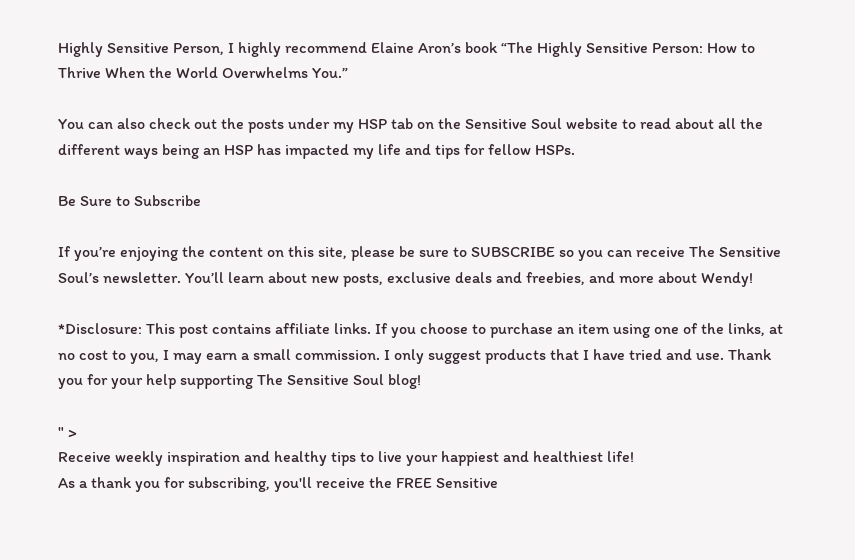Highly Sensitive Person, I highly recommend Elaine Aron’s book “The Highly Sensitive Person: How to Thrive When the World Overwhelms You.”

You can also check out the posts under my HSP tab on the Sensitive Soul website to read about all the different ways being an HSP has impacted my life and tips for fellow HSPs.

Be Sure to Subscribe

If you’re enjoying the content on this site, please be sure to SUBSCRIBE so you can receive The Sensitive Soul’s newsletter. You’ll learn about new posts, exclusive deals and freebies, and more about Wendy!

*Disclosure: This post contains affiliate links. If you choose to purchase an item using one of the links, at no cost to you, I may earn a small commission. I only suggest products that I have tried and use. Thank you for your help supporting The Sensitive Soul blog!

" >
Receive weekly inspiration and healthy tips to live your happiest and healthiest life!
As a thank you for subscribing, you'll receive the FREE Sensitive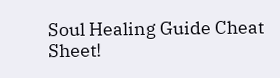Soul Healing Guide Cheat Sheet!